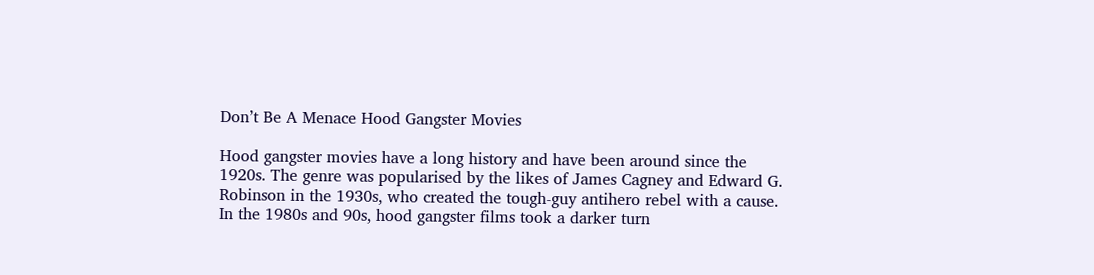Don’t Be A Menace Hood Gangster Movies

Hood gangster movies have a long history and have been around since the 1920s. The genre was popularised by the likes of James Cagney and Edward G. Robinson in the 1930s, who created the tough-guy antihero rebel with a cause. In the 1980s and 90s, hood gangster films took a darker turn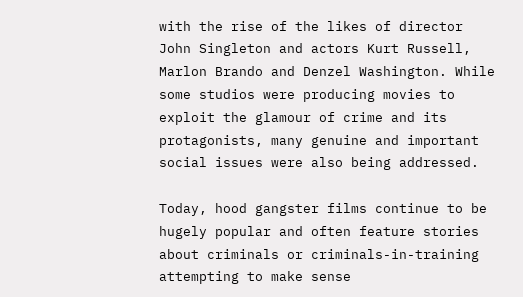with the rise of the likes of director John Singleton and actors Kurt Russell, Marlon Brando and Denzel Washington. While some studios were producing movies to exploit the glamour of crime and its protagonists, many genuine and important social issues were also being addressed.

Today, hood gangster films continue to be hugely popular and often feature stories about criminals or criminals-in-training attempting to make sense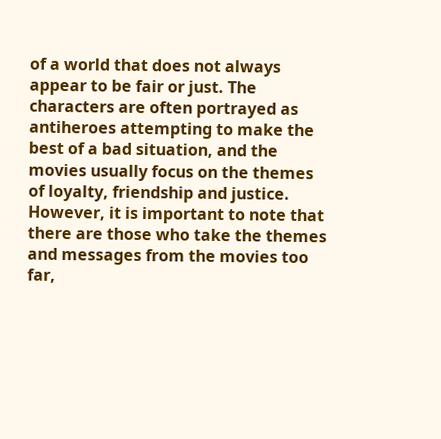of a world that does not always appear to be fair or just. The characters are often portrayed as antiheroes attempting to make the best of a bad situation, and the movies usually focus on the themes of loyalty, friendship and justice. However, it is important to note that there are those who take the themes and messages from the movies too far,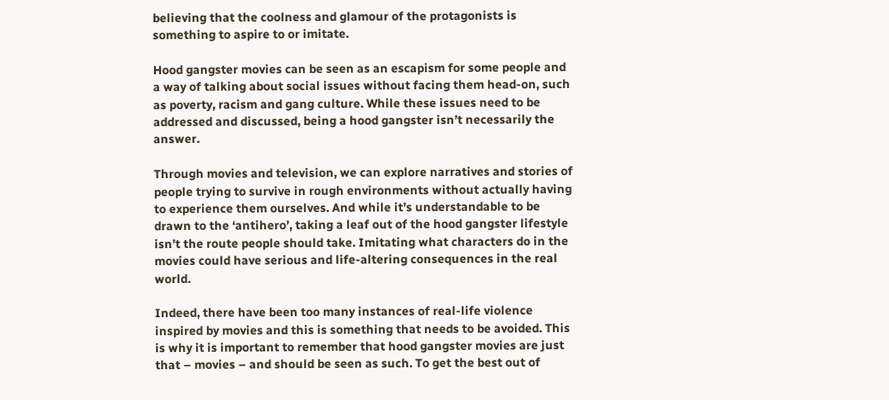believing that the coolness and glamour of the protagonists is something to aspire to or imitate.

Hood gangster movies can be seen as an escapism for some people and a way of talking about social issues without facing them head-on, such as poverty, racism and gang culture. While these issues need to be addressed and discussed, being a hood gangster isn’t necessarily the answer.

Through movies and television, we can explore narratives and stories of people trying to survive in rough environments without actually having to experience them ourselves. And while it’s understandable to be drawn to the ‘antihero’, taking a leaf out of the hood gangster lifestyle isn’t the route people should take. Imitating what characters do in the movies could have serious and life-altering consequences in the real world.

Indeed, there have been too many instances of real-life violence inspired by movies and this is something that needs to be avoided. This is why it is important to remember that hood gangster movies are just that – movies – and should be seen as such. To get the best out of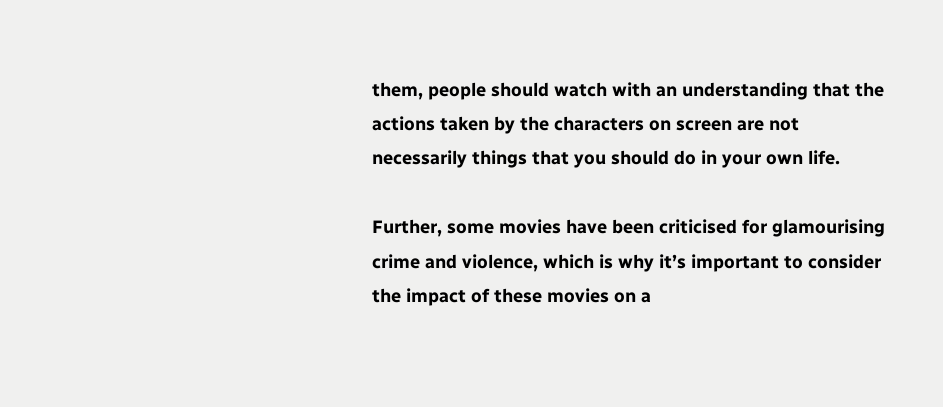them, people should watch with an understanding that the actions taken by the characters on screen are not necessarily things that you should do in your own life.

Further, some movies have been criticised for glamourising crime and violence, which is why it’s important to consider the impact of these movies on a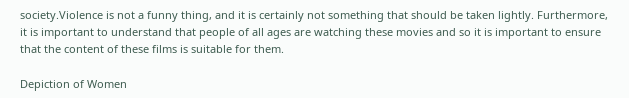society.Violence is not a funny thing, and it is certainly not something that should be taken lightly. Furthermore, it is important to understand that people of all ages are watching these movies and so it is important to ensure that the content of these films is suitable for them.

Depiction of Women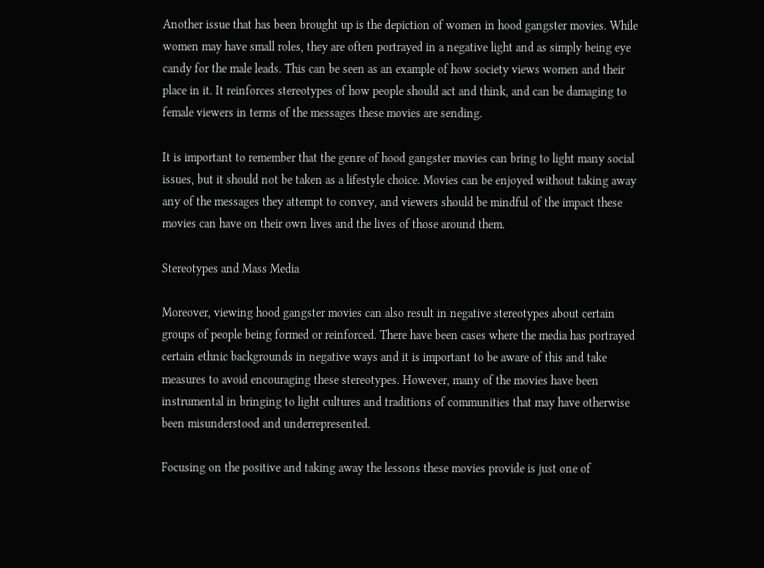Another issue that has been brought up is the depiction of women in hood gangster movies. While women may have small roles, they are often portrayed in a negative light and as simply being eye candy for the male leads. This can be seen as an example of how society views women and their place in it. It reinforces stereotypes of how people should act and think, and can be damaging to female viewers in terms of the messages these movies are sending.

It is important to remember that the genre of hood gangster movies can bring to light many social issues, but it should not be taken as a lifestyle choice. Movies can be enjoyed without taking away any of the messages they attempt to convey, and viewers should be mindful of the impact these movies can have on their own lives and the lives of those around them.

Stereotypes and Mass Media

Moreover, viewing hood gangster movies can also result in negative stereotypes about certain groups of people being formed or reinforced. There have been cases where the media has portrayed certain ethnic backgrounds in negative ways and it is important to be aware of this and take measures to avoid encouraging these stereotypes. However, many of the movies have been instrumental in bringing to light cultures and traditions of communities that may have otherwise been misunderstood and underrepresented.

Focusing on the positive and taking away the lessons these movies provide is just one of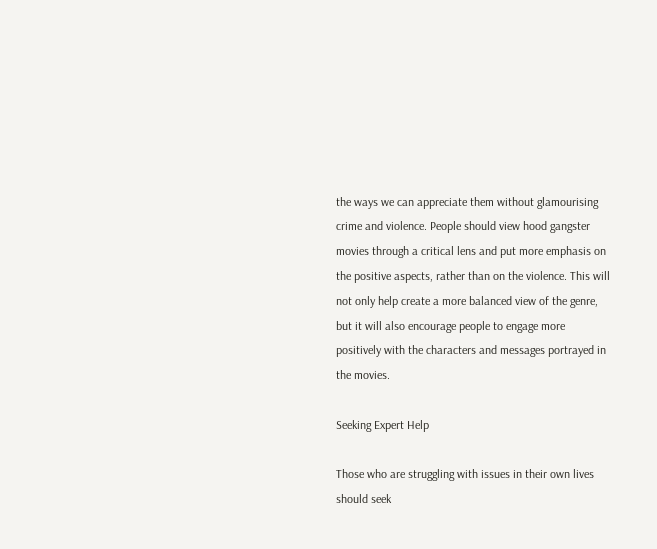the ways we can appreciate them without glamourising crime and violence. People should view hood gangster movies through a critical lens and put more emphasis on the positive aspects, rather than on the violence. This will not only help create a more balanced view of the genre, but it will also encourage people to engage more positively with the characters and messages portrayed in the movies.

Seeking Expert Help

Those who are struggling with issues in their own lives should seek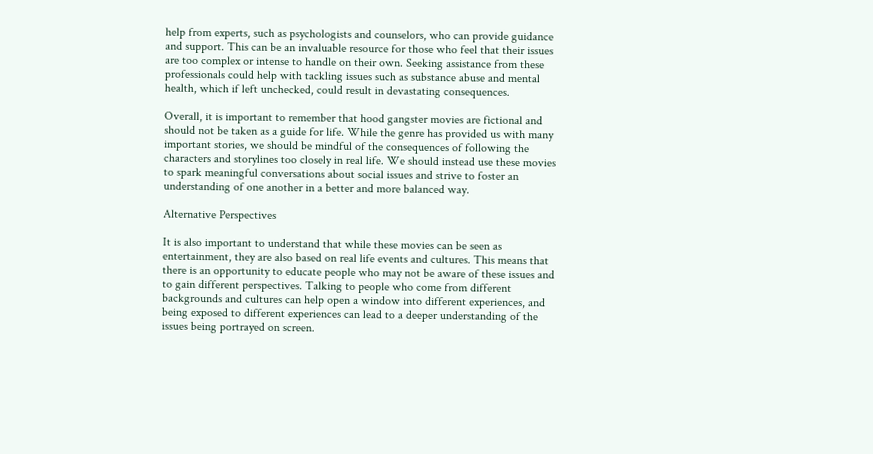help from experts, such as psychologists and counselors, who can provide guidance and support. This can be an invaluable resource for those who feel that their issues are too complex or intense to handle on their own. Seeking assistance from these professionals could help with tackling issues such as substance abuse and mental health, which if left unchecked, could result in devastating consequences.

Overall, it is important to remember that hood gangster movies are fictional and should not be taken as a guide for life. While the genre has provided us with many important stories, we should be mindful of the consequences of following the characters and storylines too closely in real life. We should instead use these movies to spark meaningful conversations about social issues and strive to foster an understanding of one another in a better and more balanced way.

Alternative Perspectives

It is also important to understand that while these movies can be seen as entertainment, they are also based on real life events and cultures. This means that there is an opportunity to educate people who may not be aware of these issues and to gain different perspectives. Talking to people who come from different backgrounds and cultures can help open a window into different experiences, and being exposed to different experiences can lead to a deeper understanding of the issues being portrayed on screen.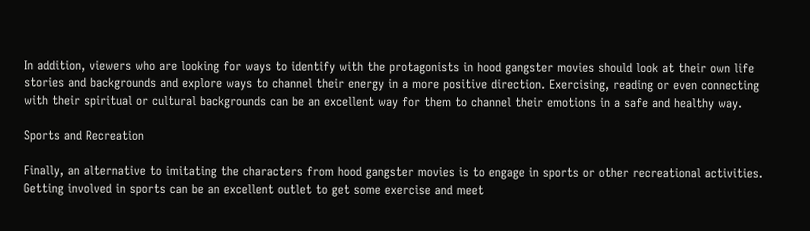In addition, viewers who are looking for ways to identify with the protagonists in hood gangster movies should look at their own life stories and backgrounds and explore ways to channel their energy in a more positive direction. Exercising, reading or even connecting with their spiritual or cultural backgrounds can be an excellent way for them to channel their emotions in a safe and healthy way.

Sports and Recreation

Finally, an alternative to imitating the characters from hood gangster movies is to engage in sports or other recreational activities. Getting involved in sports can be an excellent outlet to get some exercise and meet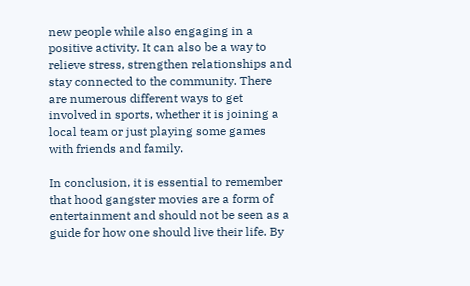new people while also engaging in a positive activity. It can also be a way to relieve stress, strengthen relationships and stay connected to the community. There are numerous different ways to get involved in sports, whether it is joining a local team or just playing some games with friends and family.

In conclusion, it is essential to remember that hood gangster movies are a form of entertainment and should not be seen as a guide for how one should live their life. By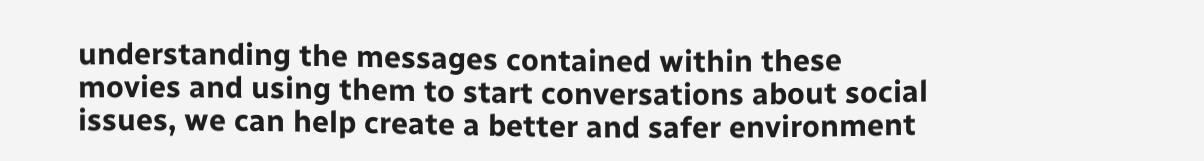understanding the messages contained within these movies and using them to start conversations about social issues, we can help create a better and safer environment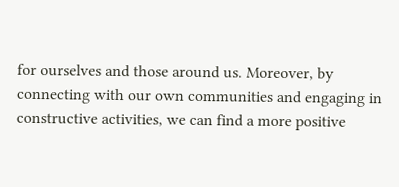for ourselves and those around us. Moreover, by connecting with our own communities and engaging in constructive activities, we can find a more positive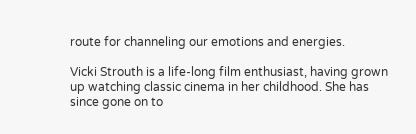route for channeling our emotions and energies.

Vicki Strouth is a life-long film enthusiast, having grown up watching classic cinema in her childhood. She has since gone on to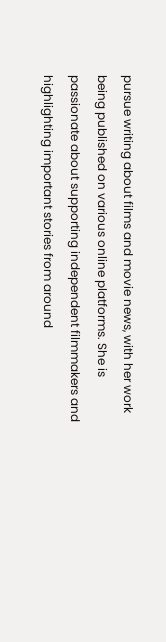pursue writing about films and movie news, with her work being published on various online platforms. She is passionate about supporting independent filmmakers and highlighting important stories from around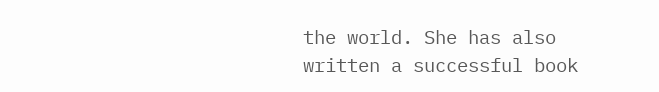the world. She has also written a successful book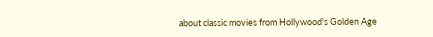about classic movies from Hollywood's Golden Age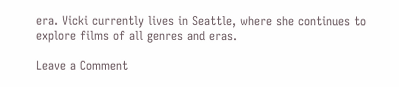era. Vicki currently lives in Seattle, where she continues to explore films of all genres and eras.

Leave a Comment